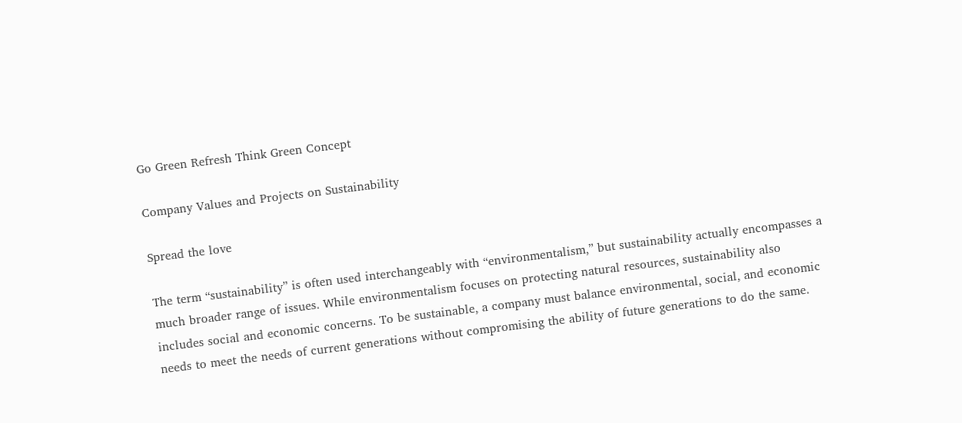Go Green Refresh Think Green Concept

Company Values and Projects on Sustainability

Spread the love

The term “sustainability” is often used interchangeably with “environmentalism,” but sustainability actually encompasses a much broader range of issues. While environmentalism focuses on protecting natural resources, sustainability also includes social and economic concerns. To be sustainable, a company must balance environmental, social, and economic needs to meet the needs of current generations without compromising the ability of future generations to do the same.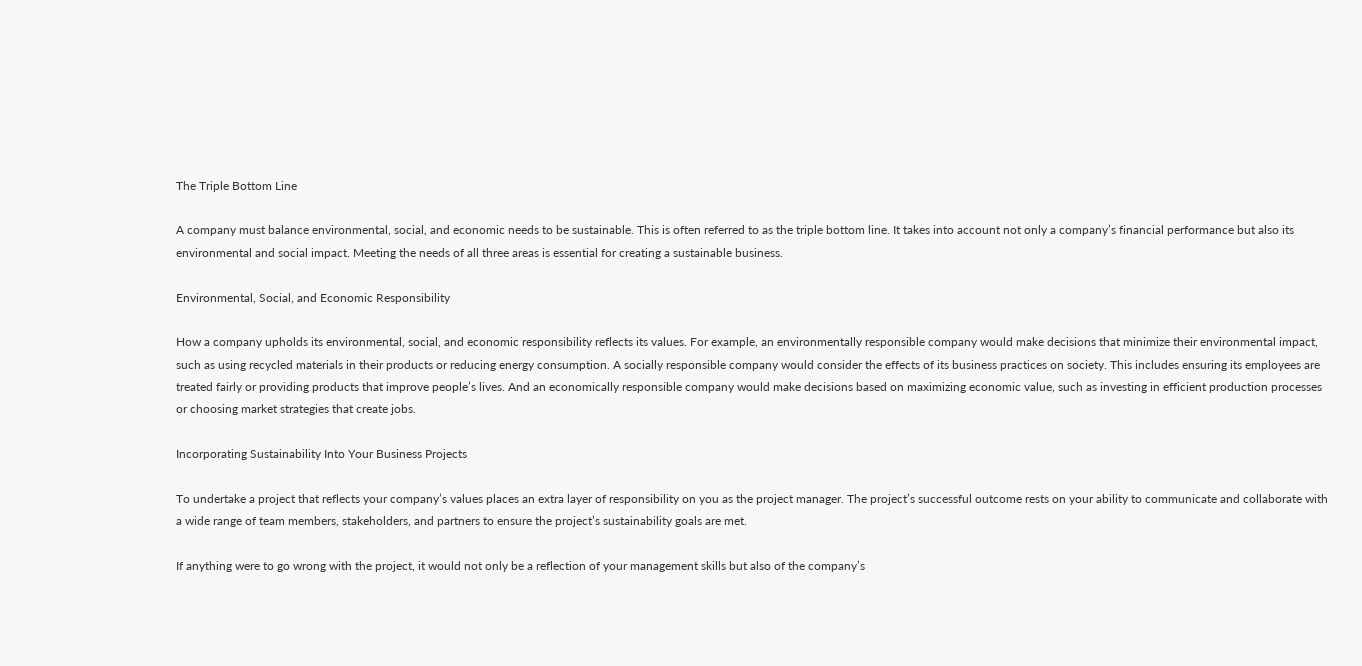The Triple Bottom Line

A company must balance environmental, social, and economic needs to be sustainable. This is often referred to as the triple bottom line. It takes into account not only a company’s financial performance but also its environmental and social impact. Meeting the needs of all three areas is essential for creating a sustainable business.

Environmental, Social, and Economic Responsibility

How a company upholds its environmental, social, and economic responsibility reflects its values. For example, an environmentally responsible company would make decisions that minimize their environmental impact, such as using recycled materials in their products or reducing energy consumption. A socially responsible company would consider the effects of its business practices on society. This includes ensuring its employees are treated fairly or providing products that improve people’s lives. And an economically responsible company would make decisions based on maximizing economic value, such as investing in efficient production processes or choosing market strategies that create jobs.

Incorporating Sustainability Into Your Business Projects

To undertake a project that reflects your company’s values places an extra layer of responsibility on you as the project manager. The project’s successful outcome rests on your ability to communicate and collaborate with a wide range of team members, stakeholders, and partners to ensure the project’s sustainability goals are met.

If anything were to go wrong with the project, it would not only be a reflection of your management skills but also of the company’s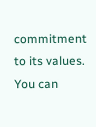commitment to its values. You can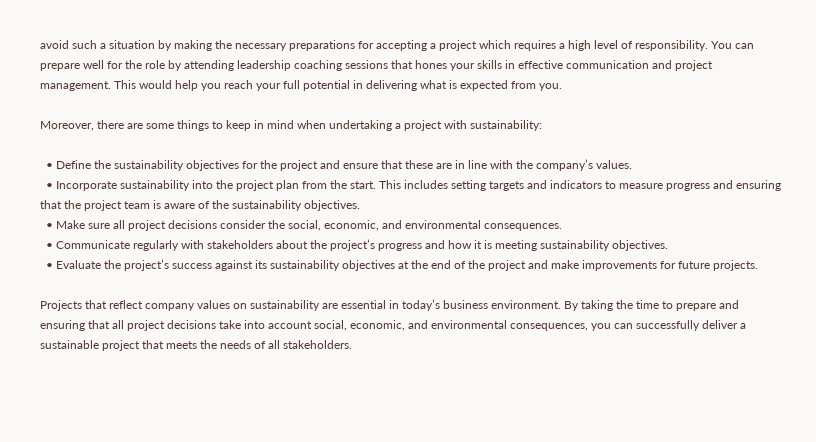avoid such a situation by making the necessary preparations for accepting a project which requires a high level of responsibility. You can prepare well for the role by attending leadership coaching sessions that hones your skills in effective communication and project management. This would help you reach your full potential in delivering what is expected from you.

Moreover, there are some things to keep in mind when undertaking a project with sustainability:

  • Define the sustainability objectives for the project and ensure that these are in line with the company’s values.
  • Incorporate sustainability into the project plan from the start. This includes setting targets and indicators to measure progress and ensuring that the project team is aware of the sustainability objectives.
  • Make sure all project decisions consider the social, economic, and environmental consequences.
  • Communicate regularly with stakeholders about the project’s progress and how it is meeting sustainability objectives.
  • Evaluate the project’s success against its sustainability objectives at the end of the project and make improvements for future projects.

Projects that reflect company values on sustainability are essential in today’s business environment. By taking the time to prepare and ensuring that all project decisions take into account social, economic, and environmental consequences, you can successfully deliver a sustainable project that meets the needs of all stakeholders.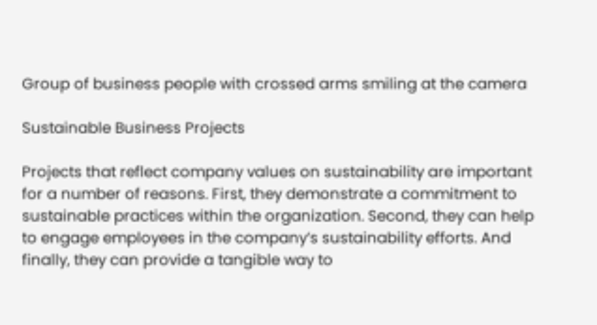Group of business people with crossed arms smiling at the camera

Sustainable Business Projects

Projects that reflect company values on sustainability are important for a number of reasons. First, they demonstrate a commitment to sustainable practices within the organization. Second, they can help to engage employees in the company’s sustainability efforts. And finally, they can provide a tangible way to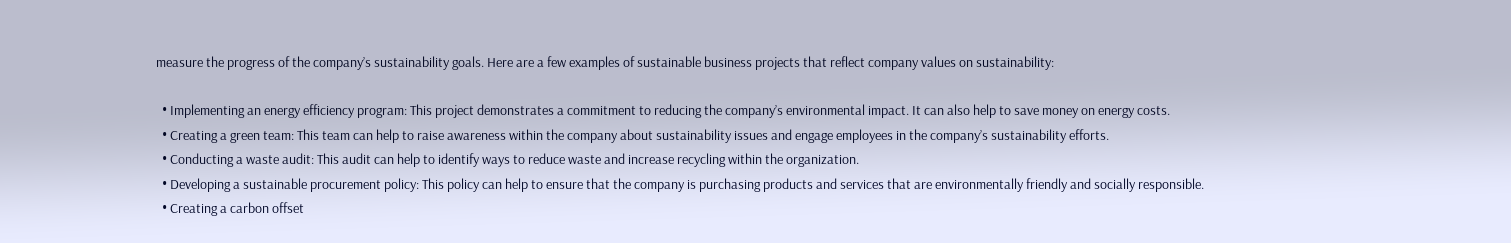measure the progress of the company’s sustainability goals. Here are a few examples of sustainable business projects that reflect company values on sustainability:

  • Implementing an energy efficiency program: This project demonstrates a commitment to reducing the company’s environmental impact. It can also help to save money on energy costs.
  • Creating a green team: This team can help to raise awareness within the company about sustainability issues and engage employees in the company’s sustainability efforts.
  • Conducting a waste audit: This audit can help to identify ways to reduce waste and increase recycling within the organization.
  • Developing a sustainable procurement policy: This policy can help to ensure that the company is purchasing products and services that are environmentally friendly and socially responsible.
  • Creating a carbon offset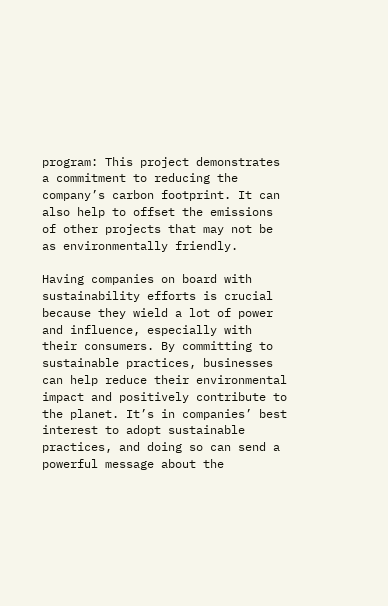program: This project demonstrates a commitment to reducing the company’s carbon footprint. It can also help to offset the emissions of other projects that may not be as environmentally friendly.

Having companies on board with sustainability efforts is crucial because they wield a lot of power and influence, especially with their consumers. By committing to sustainable practices, businesses can help reduce their environmental impact and positively contribute to the planet. It’s in companies’ best interest to adopt sustainable practices, and doing so can send a powerful message about the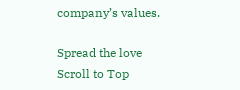company’s values.

Spread the love
Scroll to Top